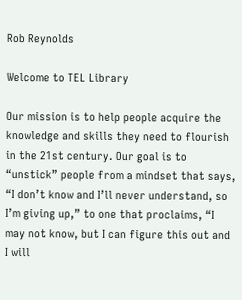Rob Reynolds

Welcome to TEL Library

Our mission is to help people acquire the knowledge and skills they need to flourish in the 21st century. Our goal is to “unstick” people from a mindset that says, “I don’t know and I’ll never understand, so I’m giving up,” to one that proclaims, “I may not know, but I can figure this out and I will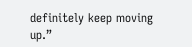definitely keep moving up.”